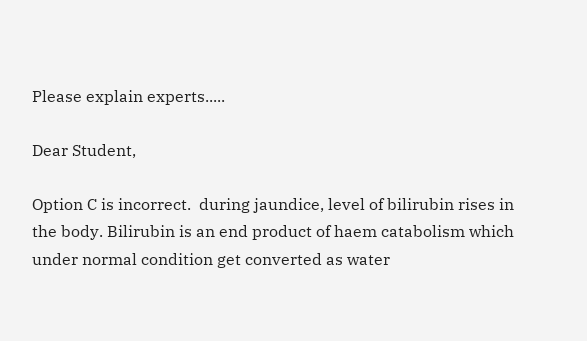Please explain experts.....

Dear Student,

Option C is incorrect.  during jaundice, level of bilirubin rises in the body. Bilirubin is an end product of haem catabolism which under normal condition get converted as water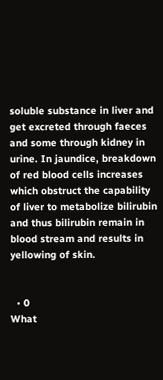soluble substance in liver and get excreted through faeces and some through kidney in urine. In jaundice, breakdown of red blood cells increases which obstruct the capability of liver to metabolize bilirubin and thus bilirubin remain in blood stream and results in yellowing of skin.


  • 0
What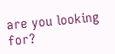are you looking for?